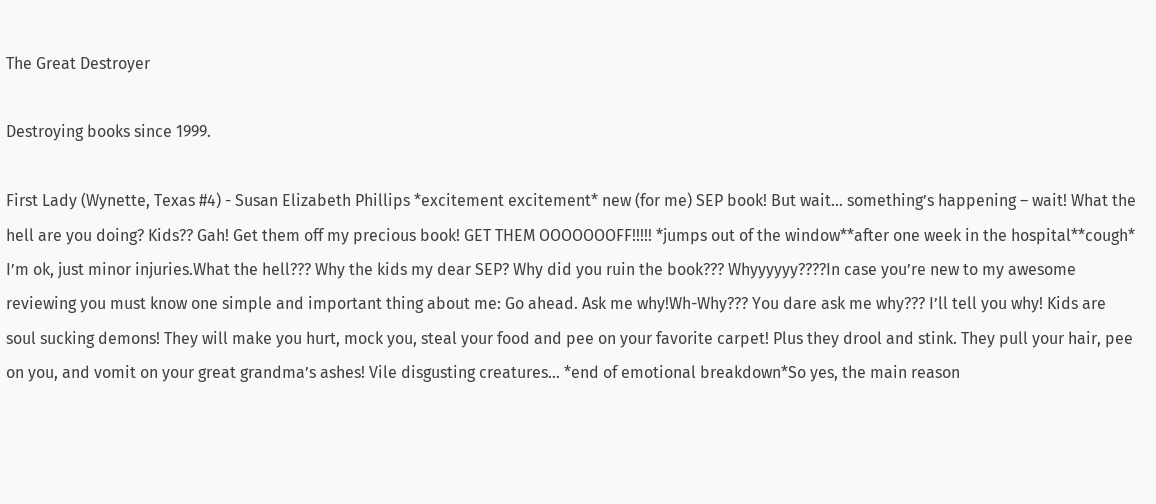The Great Destroyer

Destroying books since 1999.

First Lady (Wynette, Texas #4) - Susan Elizabeth Phillips *excitement excitement* new (for me) SEP book! But wait… something’s happening – wait! What the hell are you doing? Kids?? Gah! Get them off my precious book! GET THEM OOOOOOOFF!!!!! *jumps out of the window**after one week in the hospital**cough* I’m ok, just minor injuries.What the hell??? Why the kids my dear SEP? Why did you ruin the book??? Whyyyyyy????In case you’re new to my awesome reviewing you must know one simple and important thing about me: Go ahead. Ask me why!Wh-Why??? You dare ask me why??? I’ll tell you why! Kids are soul sucking demons! They will make you hurt, mock you, steal your food and pee on your favorite carpet! Plus they drool and stink. They pull your hair, pee on you, and vomit on your great grandma’s ashes! Vile disgusting creatures… *end of emotional breakdown*So yes, the main reason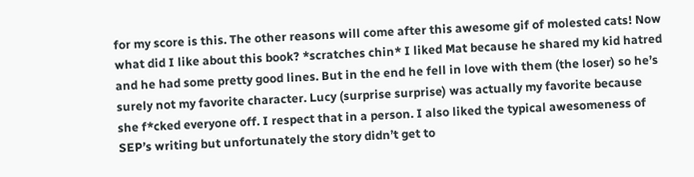for my score is this. The other reasons will come after this awesome gif of molested cats! Now what did I like about this book? *scratches chin* I liked Mat because he shared my kid hatred and he had some pretty good lines. But in the end he fell in love with them (the loser) so he’s surely not my favorite character. Lucy (surprise surprise) was actually my favorite because she f*cked everyone off. I respect that in a person. I also liked the typical awesomeness of SEP’s writing but unfortunately the story didn’t get to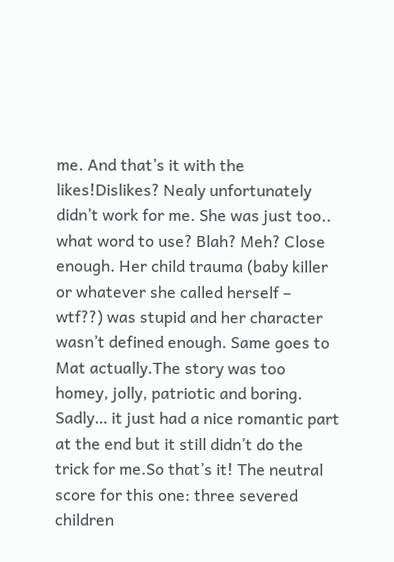me. And that’s it with the likes!Dislikes? Nealy unfortunately didn’t work for me. She was just too.. what word to use? Blah? Meh? Close enough. Her child trauma (baby killer or whatever she called herself – wtf??) was stupid and her character wasn’t defined enough. Same goes to Mat actually.The story was too homey, jolly, patriotic and boring. Sadly… it just had a nice romantic part at the end but it still didn’t do the trick for me.So that’s it! The neutral score for this one: three severed children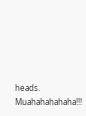heads. Muahahahahaha!!!